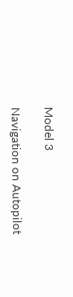Model 3

Navigation on Autopilot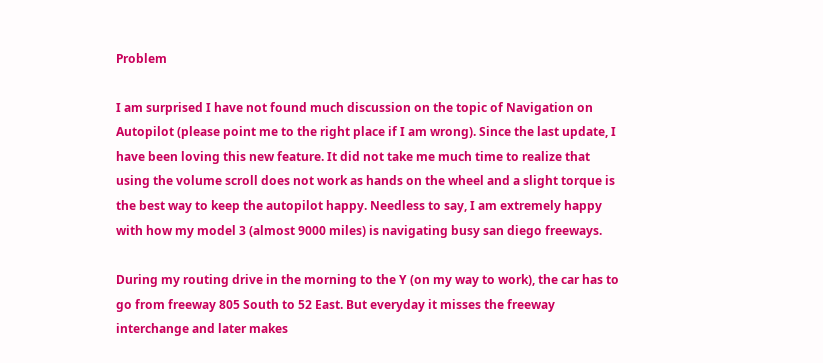Problem

I am surprised I have not found much discussion on the topic of Navigation on Autopilot (please point me to the right place if I am wrong). Since the last update, I have been loving this new feature. It did not take me much time to realize that using the volume scroll does not work as hands on the wheel and a slight torque is the best way to keep the autopilot happy. Needless to say, I am extremely happy with how my model 3 (almost 9000 miles) is navigating busy san diego freeways.

During my routing drive in the morning to the Y (on my way to work), the car has to go from freeway 805 South to 52 East. But everyday it misses the freeway interchange and later makes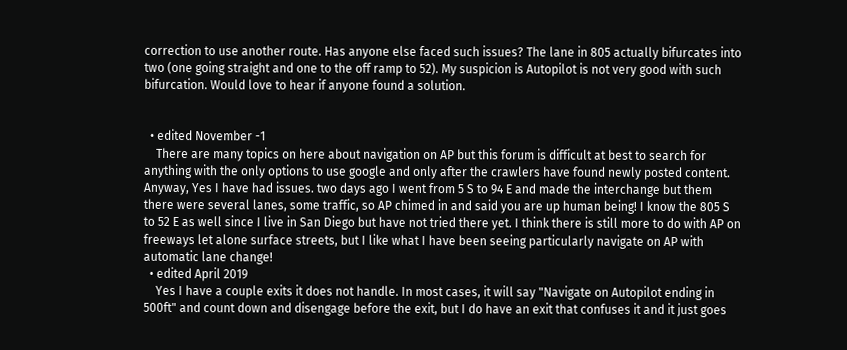correction to use another route. Has anyone else faced such issues? The lane in 805 actually bifurcates into two (one going straight and one to the off ramp to 52). My suspicion is Autopilot is not very good with such bifurcation. Would love to hear if anyone found a solution.


  • edited November -1
    There are many topics on here about navigation on AP but this forum is difficult at best to search for anything with the only options to use google and only after the crawlers have found newly posted content. Anyway, Yes I have had issues. two days ago I went from 5 S to 94 E and made the interchange but them there were several lanes, some traffic, so AP chimed in and said you are up human being! I know the 805 S to 52 E as well since I live in San Diego but have not tried there yet. I think there is still more to do with AP on freeways let alone surface streets, but I like what I have been seeing particularly navigate on AP with automatic lane change!
  • edited April 2019
    Yes I have a couple exits it does not handle. In most cases, it will say "Navigate on Autopilot ending in 500ft" and count down and disengage before the exit, but I do have an exit that confuses it and it just goes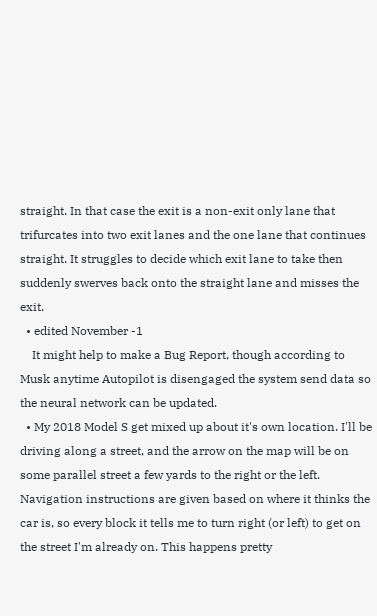straight. In that case the exit is a non-exit only lane that trifurcates into two exit lanes and the one lane that continues straight. It struggles to decide which exit lane to take then suddenly swerves back onto the straight lane and misses the exit.
  • edited November -1
    It might help to make a Bug Report, though according to Musk anytime Autopilot is disengaged the system send data so the neural network can be updated.
  • My 2018 Model S get mixed up about it's own location. I'll be driving along a street, and the arrow on the map will be on some parallel street a few yards to the right or the left. Navigation instructions are given based on where it thinks the car is, so every block it tells me to turn right (or left) to get on the street I'm already on. This happens pretty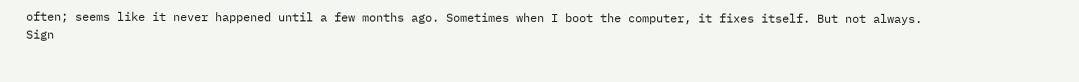often; seems like it never happened until a few months ago. Sometimes when I boot the computer, it fixes itself. But not always.
Sign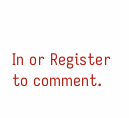In or Register to comment.